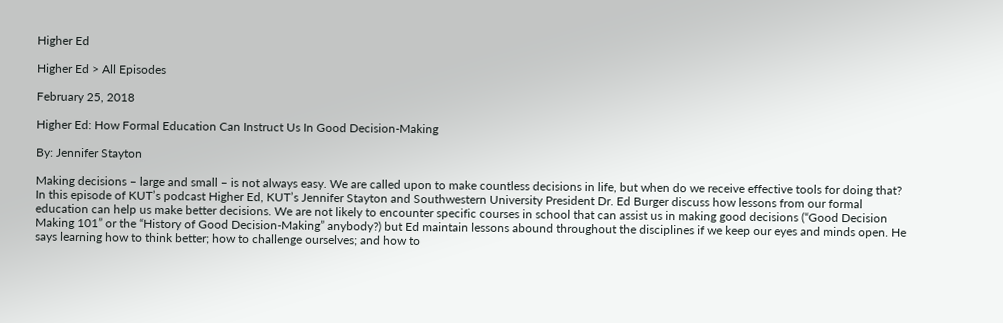Higher Ed

Higher Ed > All Episodes

February 25, 2018

Higher Ed: How Formal Education Can Instruct Us In Good Decision-Making

By: Jennifer Stayton

Making decisions – large and small – is not always easy. We are called upon to make countless decisions in life, but when do we receive effective tools for doing that? In this episode of KUT’s podcast Higher Ed, KUT’s Jennifer Stayton and Southwestern University President Dr. Ed Burger discuss how lessons from our formal education can help us make better decisions. We are not likely to encounter specific courses in school that can assist us in making good decisions (“Good Decision Making 101” or the “History of Good Decision-Making” anybody?) but Ed maintain lessons abound throughout the disciplines if we keep our eyes and minds open. He says learning how to think better; how to challenge ourselves; and how to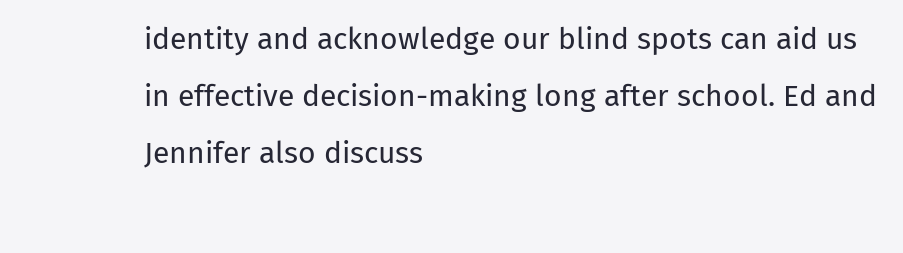identity and acknowledge our blind spots can aid us in effective decision-making long after school. Ed and Jennifer also discuss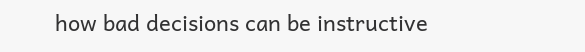how bad decisions can be instructive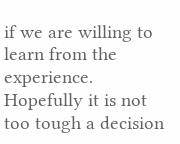if we are willing to learn from the experience. Hopefully it is not too tough a decision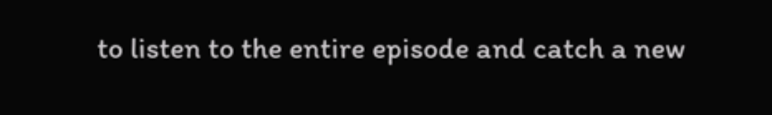to listen to the entire episode and catch a new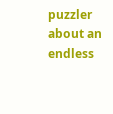puzzler about an endless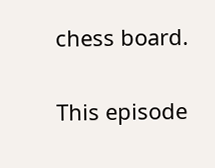chess board.

This episode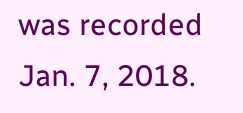was recorded Jan. 7, 2018.